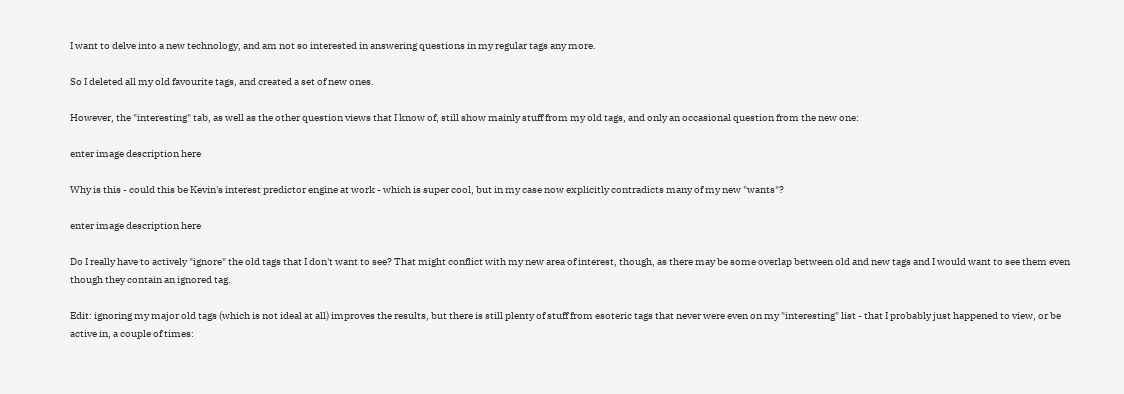I want to delve into a new technology, and am not so interested in answering questions in my regular tags any more.

So I deleted all my old favourite tags, and created a set of new ones.

However, the "interesting" tab, as well as the other question views that I know of, still show mainly stuff from my old tags, and only an occasional question from the new one:

enter image description here

Why is this - could this be Kevin's interest predictor engine at work - which is super cool, but in my case now explicitly contradicts many of my new "wants"?

enter image description here

Do I really have to actively "ignore" the old tags that I don't want to see? That might conflict with my new area of interest, though, as there may be some overlap between old and new tags and I would want to see them even though they contain an ignored tag.

Edit: ignoring my major old tags (which is not ideal at all) improves the results, but there is still plenty of stuff from esoteric tags that never were even on my "interesting" list - that I probably just happened to view, or be active in, a couple of times: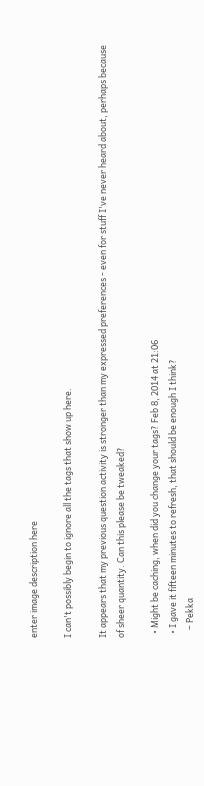enter image description here

I can't possibly begin to ignore all the tags that show up here.

It appears that my previous question activity is stronger than my expressed preferences - even for stuff I've never heard about, perhaps because of sheer quantity. Can this please be tweaked?

  • Might be caching, when did you change your tags? Feb 8, 2014 at 21:06
  • I gave it fifteen minutes to refresh, that should be enough I think?
    – Pekka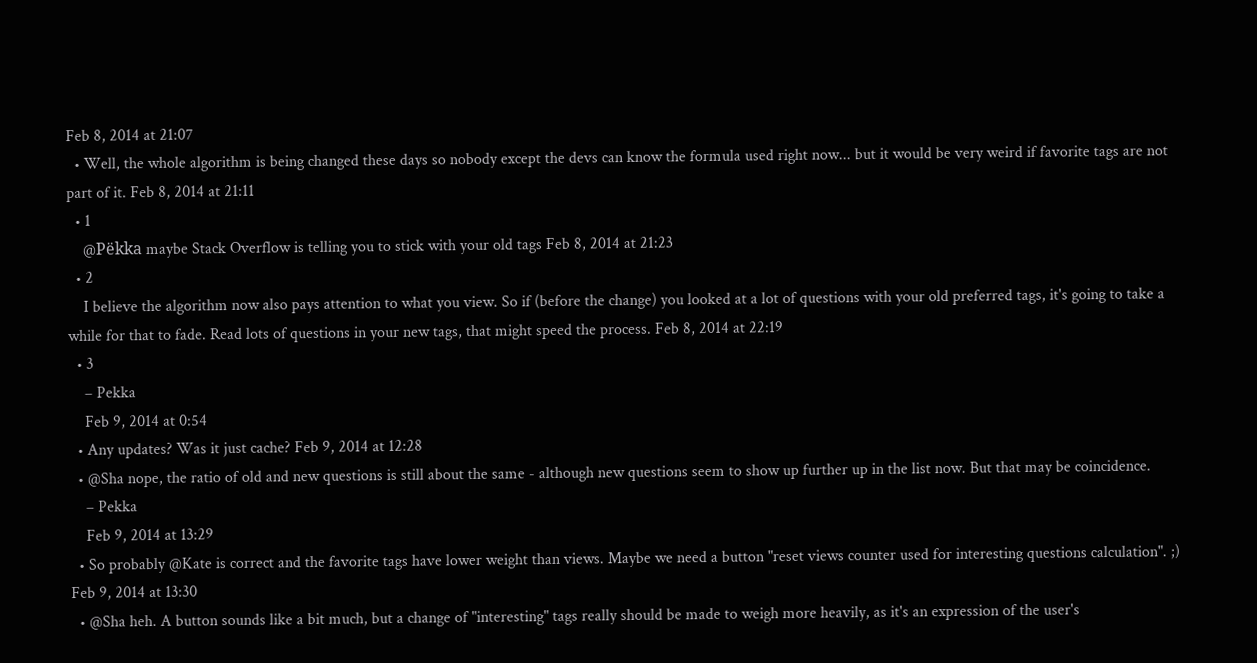Feb 8, 2014 at 21:07
  • Well, the whole algorithm is being changed these days so nobody except the devs can know the formula used right now... but it would be very weird if favorite tags are not part of it. Feb 8, 2014 at 21:11
  • 1
    @Pëkka maybe Stack Overflow is telling you to stick with your old tags Feb 8, 2014 at 21:23
  • 2
    I believe the algorithm now also pays attention to what you view. So if (before the change) you looked at a lot of questions with your old preferred tags, it's going to take a while for that to fade. Read lots of questions in your new tags, that might speed the process. Feb 8, 2014 at 22:19
  • 3
    – Pekka
    Feb 9, 2014 at 0:54
  • Any updates? Was it just cache? Feb 9, 2014 at 12:28
  • @Sha nope, the ratio of old and new questions is still about the same - although new questions seem to show up further up in the list now. But that may be coincidence.
    – Pekka
    Feb 9, 2014 at 13:29
  • So probably @Kate is correct and the favorite tags have lower weight than views. Maybe we need a button "reset views counter used for interesting questions calculation". ;) Feb 9, 2014 at 13:30
  • @Sha heh. A button sounds like a bit much, but a change of "interesting" tags really should be made to weigh more heavily, as it's an expression of the user's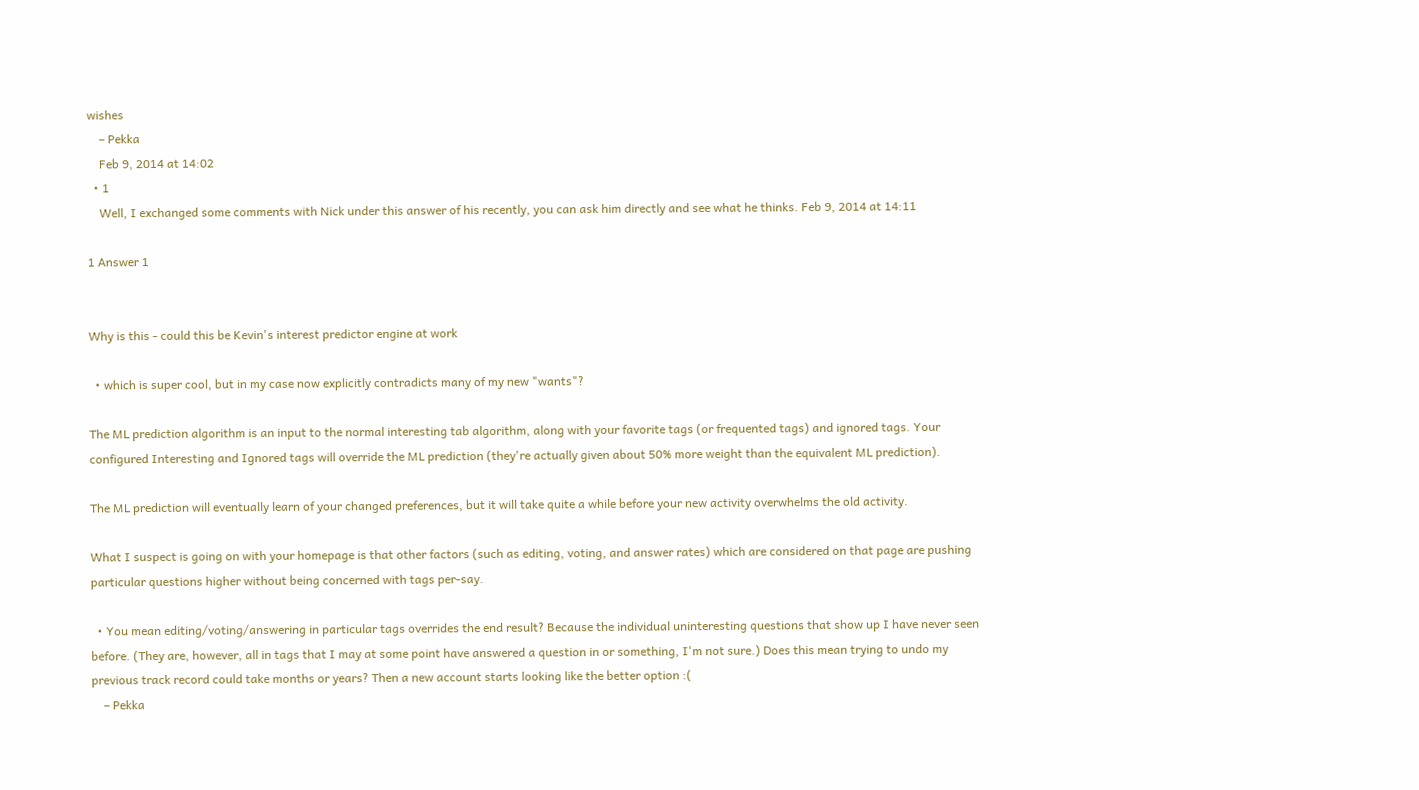wishes
    – Pekka
    Feb 9, 2014 at 14:02
  • 1
    Well, I exchanged some comments with Nick under this answer of his recently, you can ask him directly and see what he thinks. Feb 9, 2014 at 14:11

1 Answer 1


Why is this - could this be Kevin's interest predictor engine at work

  • which is super cool, but in my case now explicitly contradicts many of my new "wants"?

The ML prediction algorithm is an input to the normal interesting tab algorithm, along with your favorite tags (or frequented tags) and ignored tags. Your configured Interesting and Ignored tags will override the ML prediction (they're actually given about 50% more weight than the equivalent ML prediction).

The ML prediction will eventually learn of your changed preferences, but it will take quite a while before your new activity overwhelms the old activity.

What I suspect is going on with your homepage is that other factors (such as editing, voting, and answer rates) which are considered on that page are pushing particular questions higher without being concerned with tags per-say.

  • You mean editing/voting/answering in particular tags overrides the end result? Because the individual uninteresting questions that show up I have never seen before. (They are, however, all in tags that I may at some point have answered a question in or something, I'm not sure.) Does this mean trying to undo my previous track record could take months or years? Then a new account starts looking like the better option :(
    – Pekka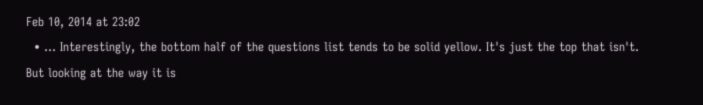Feb 10, 2014 at 23:02
  • ... Interestingly, the bottom half of the questions list tends to be solid yellow. It's just the top that isn't. But looking at the way it is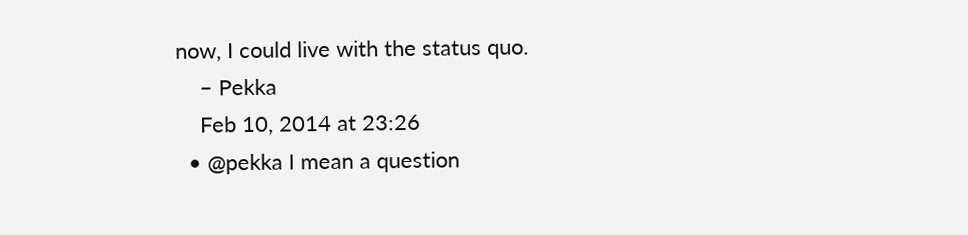now, I could live with the status quo.
    – Pekka
    Feb 10, 2014 at 23:26
  • @pekka I mean a question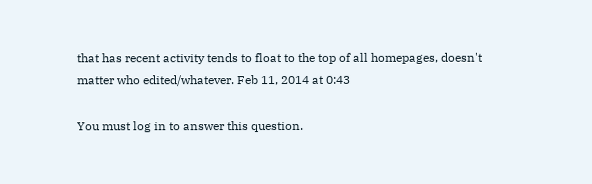that has recent activity tends to float to the top of all homepages, doesn't matter who edited/whatever. Feb 11, 2014 at 0:43

You must log in to answer this question.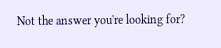Not the answer you're looking for?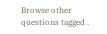Browse other questions tagged .